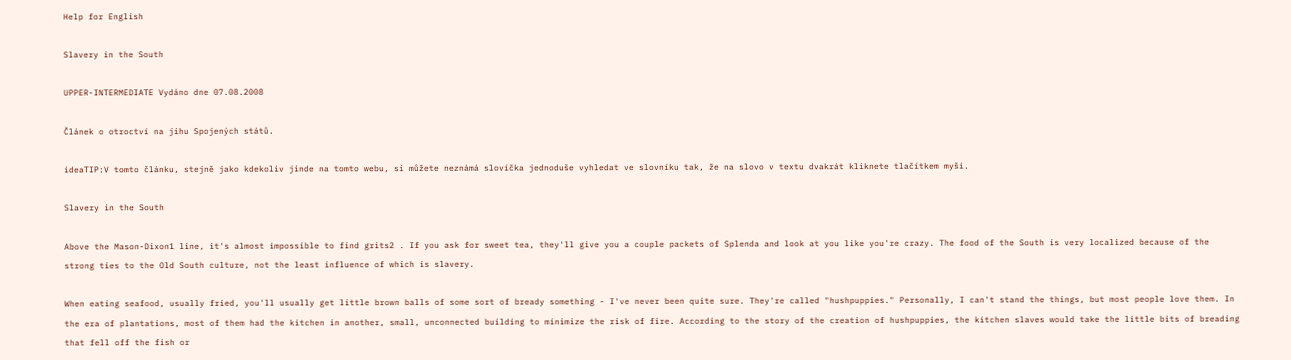Help for English

Slavery in the South

UPPER-INTERMEDIATE Vydáno dne 07.08.2008

Článek o otroctví na jihu Spojených států.

ideaTIP:V tomto článku, stejně jako kdekoliv jinde na tomto webu, si můžete neznámá slovíčka jednoduše vyhledat ve slovníku tak, že na slovo v textu dvakrát kliknete tlačítkem myši.

Slavery in the South

Above the Mason-Dixon1 line, it's almost impossible to find grits2 . If you ask for sweet tea, they'll give you a couple packets of Splenda and look at you like you're crazy. The food of the South is very localized because of the strong ties to the Old South culture, not the least influence of which is slavery.

When eating seafood, usually fried, you'll usually get little brown balls of some sort of bready something - I've never been quite sure. They're called "hushpuppies." Personally, I can't stand the things, but most people love them. In the era of plantations, most of them had the kitchen in another, small, unconnected building to minimize the risk of fire. According to the story of the creation of hushpuppies, the kitchen slaves would take the little bits of breading that fell off the fish or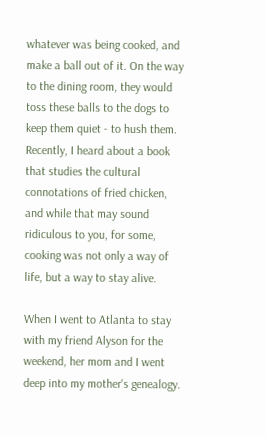whatever was being cooked, and make a ball out of it. On the way to the dining room, they would toss these balls to the dogs to keep them quiet - to hush them. Recently, I heard about a book that studies the cultural connotations of fried chicken, and while that may sound ridiculous to you, for some, cooking was not only a way of life, but a way to stay alive.

When I went to Atlanta to stay with my friend Alyson for the weekend, her mom and I went deep into my mother's genealogy.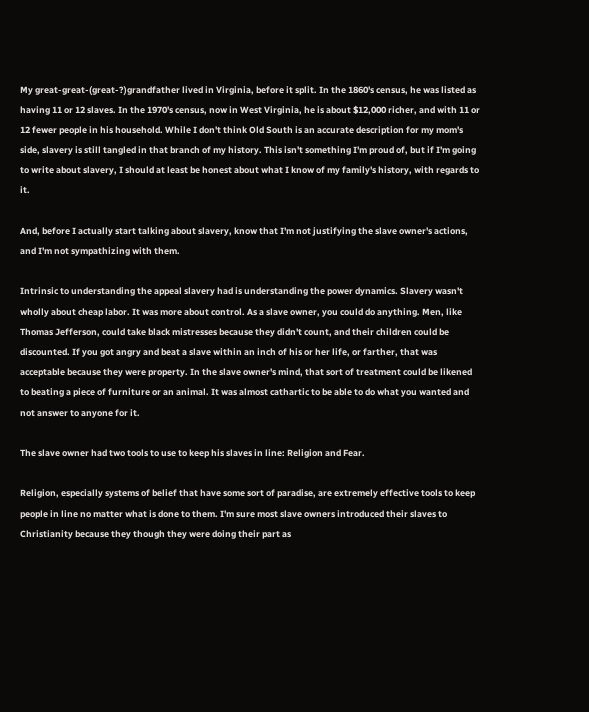My great-great-(great-?)grandfather lived in Virginia, before it split. In the 1860's census, he was listed as having 11 or 12 slaves. In the 1970's census, now in West Virginia, he is about $12,000 richer, and with 11 or 12 fewer people in his household. While I don't think Old South is an accurate description for my mom's side, slavery is still tangled in that branch of my history. This isn't something I'm proud of, but if I'm going to write about slavery, I should at least be honest about what I know of my family's history, with regards to it.

And, before I actually start talking about slavery, know that I'm not justifying the slave owner's actions, and I'm not sympathizing with them.

Intrinsic to understanding the appeal slavery had is understanding the power dynamics. Slavery wasn't wholly about cheap labor. It was more about control. As a slave owner, you could do anything. Men, like Thomas Jefferson, could take black mistresses because they didn't count, and their children could be discounted. If you got angry and beat a slave within an inch of his or her life, or farther, that was acceptable because they were property. In the slave owner's mind, that sort of treatment could be likened to beating a piece of furniture or an animal. It was almost cathartic to be able to do what you wanted and not answer to anyone for it.

The slave owner had two tools to use to keep his slaves in line: Religion and Fear.

Religion, especially systems of belief that have some sort of paradise, are extremely effective tools to keep people in line no matter what is done to them. I'm sure most slave owners introduced their slaves to Christianity because they though they were doing their part as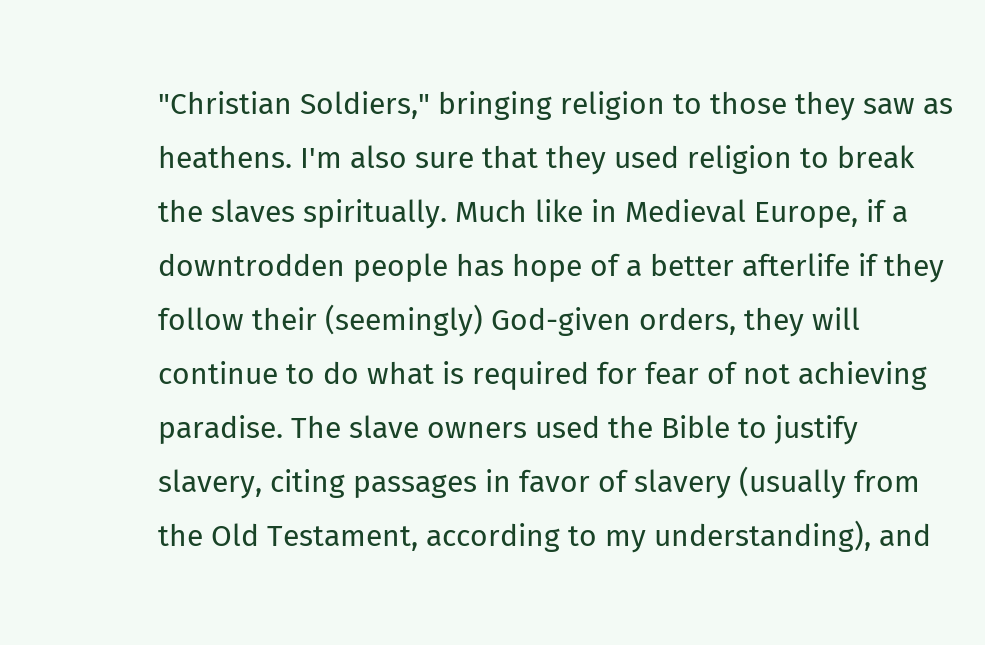"Christian Soldiers," bringing religion to those they saw as heathens. I'm also sure that they used religion to break the slaves spiritually. Much like in Medieval Europe, if a downtrodden people has hope of a better afterlife if they follow their (seemingly) God-given orders, they will continue to do what is required for fear of not achieving paradise. The slave owners used the Bible to justify slavery, citing passages in favor of slavery (usually from the Old Testament, according to my understanding), and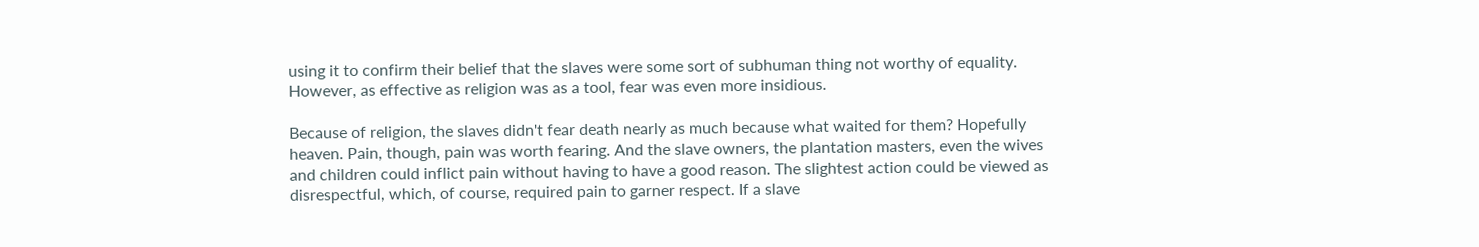using it to confirm their belief that the slaves were some sort of subhuman thing not worthy of equality. However, as effective as religion was as a tool, fear was even more insidious.

Because of religion, the slaves didn't fear death nearly as much because what waited for them? Hopefully heaven. Pain, though, pain was worth fearing. And the slave owners, the plantation masters, even the wives and children could inflict pain without having to have a good reason. The slightest action could be viewed as disrespectful, which, of course, required pain to garner respect. If a slave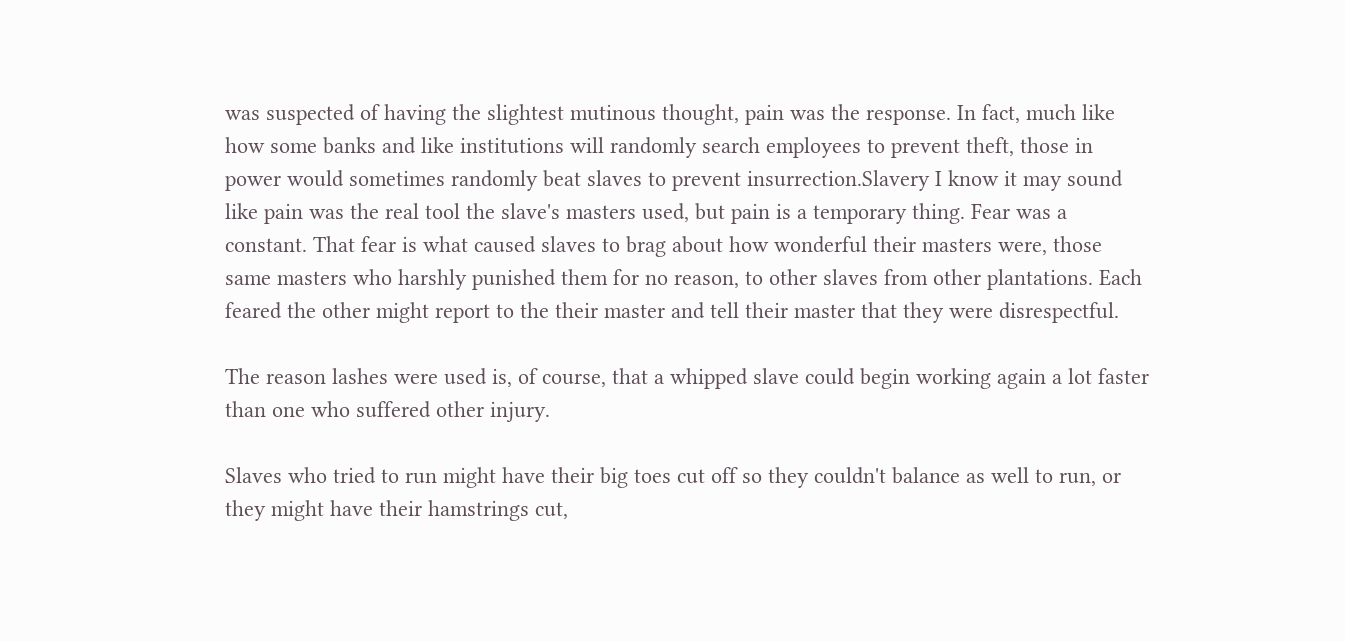was suspected of having the slightest mutinous thought, pain was the response. In fact, much like how some banks and like institutions will randomly search employees to prevent theft, those in power would sometimes randomly beat slaves to prevent insurrection.Slavery I know it may sound like pain was the real tool the slave's masters used, but pain is a temporary thing. Fear was a constant. That fear is what caused slaves to brag about how wonderful their masters were, those same masters who harshly punished them for no reason, to other slaves from other plantations. Each feared the other might report to the their master and tell their master that they were disrespectful.

The reason lashes were used is, of course, that a whipped slave could begin working again a lot faster than one who suffered other injury.

Slaves who tried to run might have their big toes cut off so they couldn't balance as well to run, or they might have their hamstrings cut,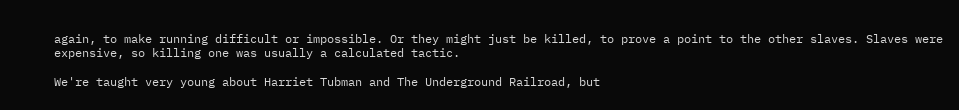again, to make running difficult or impossible. Or they might just be killed, to prove a point to the other slaves. Slaves were expensive, so killing one was usually a calculated tactic.

We're taught very young about Harriet Tubman and The Underground Railroad, but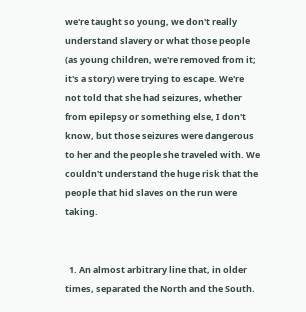we're taught so young, we don't really understand slavery or what those people (as young children, we're removed from it; it's a story) were trying to escape. We're not told that she had seizures, whether from epilepsy or something else, I don't know, but those seizures were dangerous to her and the people she traveled with. We couldn't understand the huge risk that the people that hid slaves on the run were taking.


  1. An almost arbitrary line that, in older times, separated the North and the South.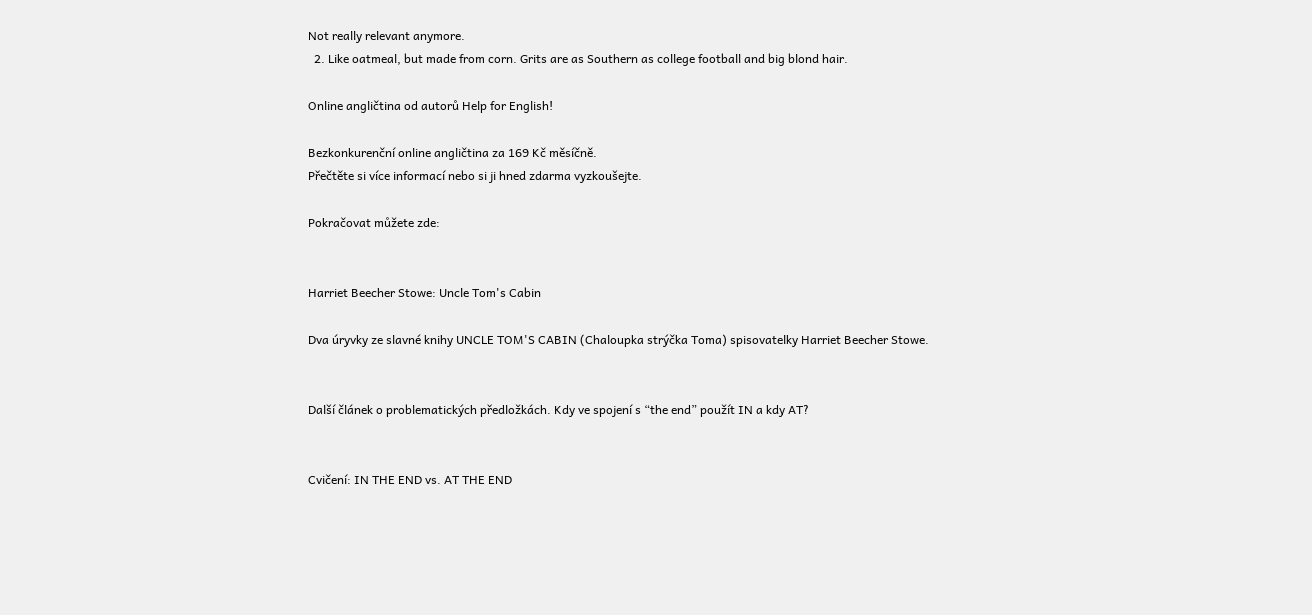Not really relevant anymore.
  2. Like oatmeal, but made from corn. Grits are as Southern as college football and big blond hair.

Online angličtina od autorů Help for English!

Bezkonkurenční online angličtina za 169 Kč měsíčně.
Přečtěte si více informací nebo si ji hned zdarma vyzkoušejte.

Pokračovat můžete zde:


Harriet Beecher Stowe: Uncle Tom's Cabin

Dva úryvky ze slavné knihy UNCLE TOM'S CABIN (Chaloupka strýčka Toma) spisovatelky Harriet Beecher Stowe.


Další článek o problematických předložkách. Kdy ve spojení s “the end” použít IN a kdy AT?


Cvičení: IN THE END vs. AT THE END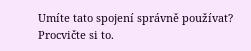Umíte tato spojení správně používat? Procvičte si to.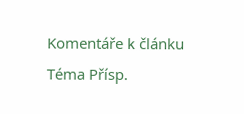Komentáře k článku
Téma Přísp.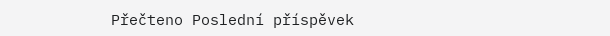Přečteno Poslední příspěvek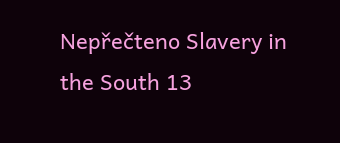Nepřečteno Slavery in the South 13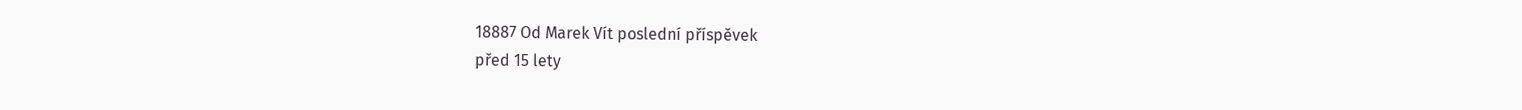18887 Od Marek Vít poslední příspěvek
před 15 lety